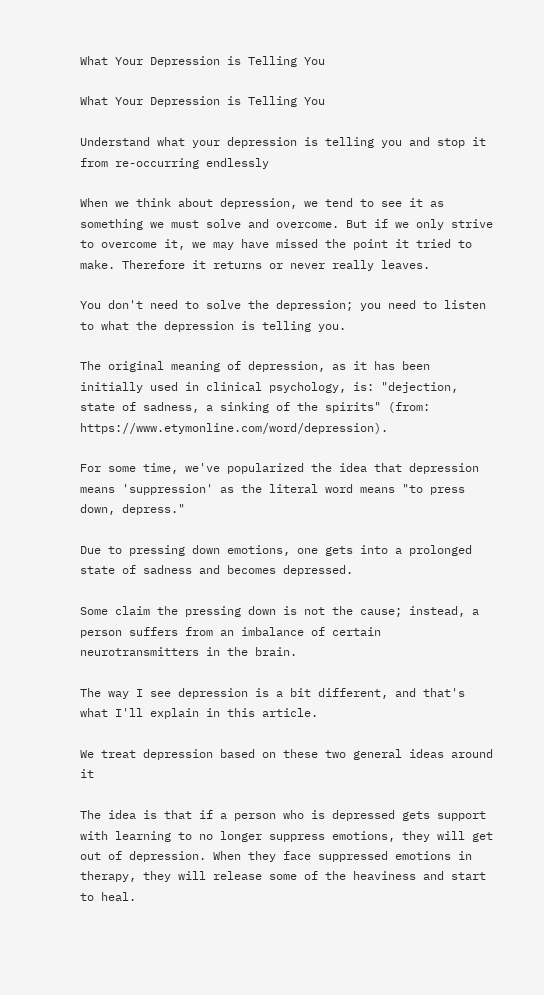What Your Depression is Telling You

What Your Depression is Telling You

Understand what your depression is telling you and stop it from re-occurring endlessly

When we think about depression, we tend to see it as something we must solve and overcome. But if we only strive to overcome it, we may have missed the point it tried to make. Therefore it returns or never really leaves.

You don't need to solve the depression; you need to listen to what the depression is telling you.

The original meaning of depression, as it has been initially used in clinical psychology, is: "dejection, state of sadness, a sinking of the spirits" (from: https://www.etymonline.com/word/depression).

For some time, we've popularized the idea that depression means 'suppression' as the literal word means "to press down, depress."

Due to pressing down emotions, one gets into a prolonged state of sadness and becomes depressed.

Some claim the pressing down is not the cause; instead, a person suffers from an imbalance of certain neurotransmitters in the brain.

The way I see depression is a bit different, and that's what I'll explain in this article.

We treat depression based on these two general ideas around it

The idea is that if a person who is depressed gets support with learning to no longer suppress emotions, they will get out of depression. When they face suppressed emotions in therapy, they will release some of the heaviness and start to heal.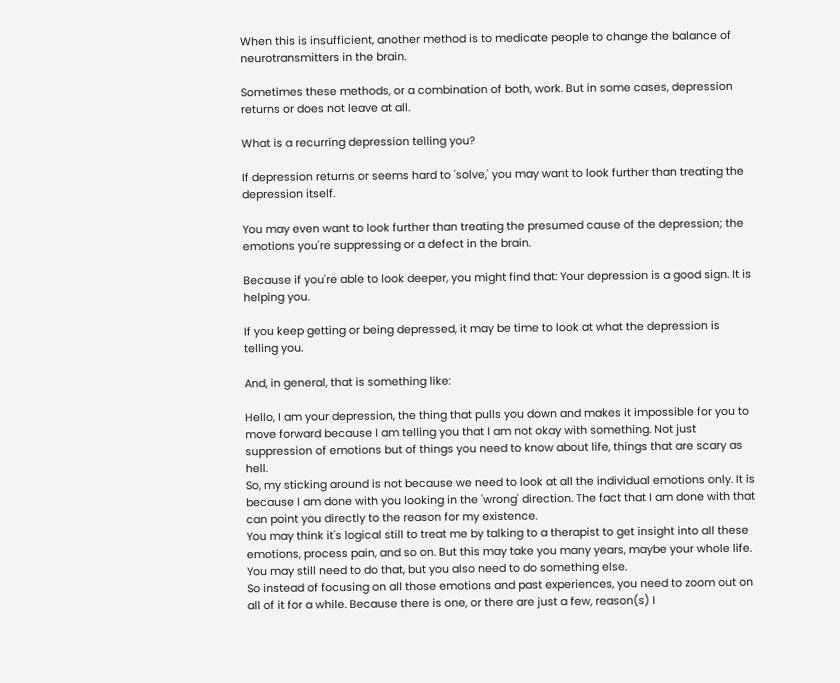When this is insufficient, another method is to medicate people to change the balance of neurotransmitters in the brain.

Sometimes these methods, or a combination of both, work. But in some cases, depression returns or does not leave at all.

What is a recurring depression telling you?

If depression returns or seems hard to 'solve,' you may want to look further than treating the depression itself.

You may even want to look further than treating the presumed cause of the depression; the emotions you're suppressing or a defect in the brain.

Because if you're able to look deeper, you might find that: Your depression is a good sign. It is helping you.

If you keep getting or being depressed, it may be time to look at what the depression is telling you.

And, in general, that is something like:

Hello, I am your depression, the thing that pulls you down and makes it impossible for you to move forward because I am telling you that I am not okay with something. Not just suppression of emotions but of things you need to know about life, things that are scary as hell.
So, my sticking around is not because we need to look at all the individual emotions only. It is because I am done with you looking in the 'wrong' direction. The fact that I am done with that can point you directly to the reason for my existence.
You may think it's logical still to treat me by talking to a therapist to get insight into all these emotions, process pain, and so on. But this may take you many years, maybe your whole life. You may still need to do that, but you also need to do something else.
So instead of focusing on all those emotions and past experiences, you need to zoom out on all of it for a while. Because there is one, or there are just a few, reason(s) I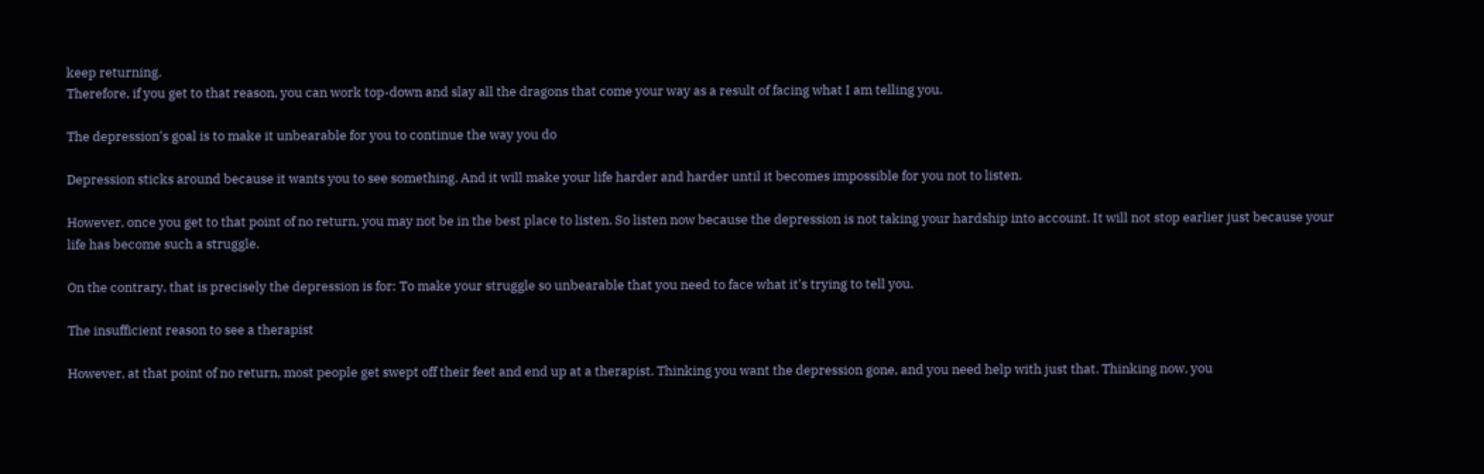keep returning.
Therefore, if you get to that reason, you can work top-down and slay all the dragons that come your way as a result of facing what I am telling you.

The depression's goal is to make it unbearable for you to continue the way you do

Depression sticks around because it wants you to see something. And it will make your life harder and harder until it becomes impossible for you not to listen.

However, once you get to that point of no return, you may not be in the best place to listen. So listen now because the depression is not taking your hardship into account. It will not stop earlier just because your life has become such a struggle.

On the contrary, that is precisely the depression is for: To make your struggle so unbearable that you need to face what it's trying to tell you.

The insufficient reason to see a therapist

However, at that point of no return, most people get swept off their feet and end up at a therapist. Thinking you want the depression gone, and you need help with just that. Thinking now, you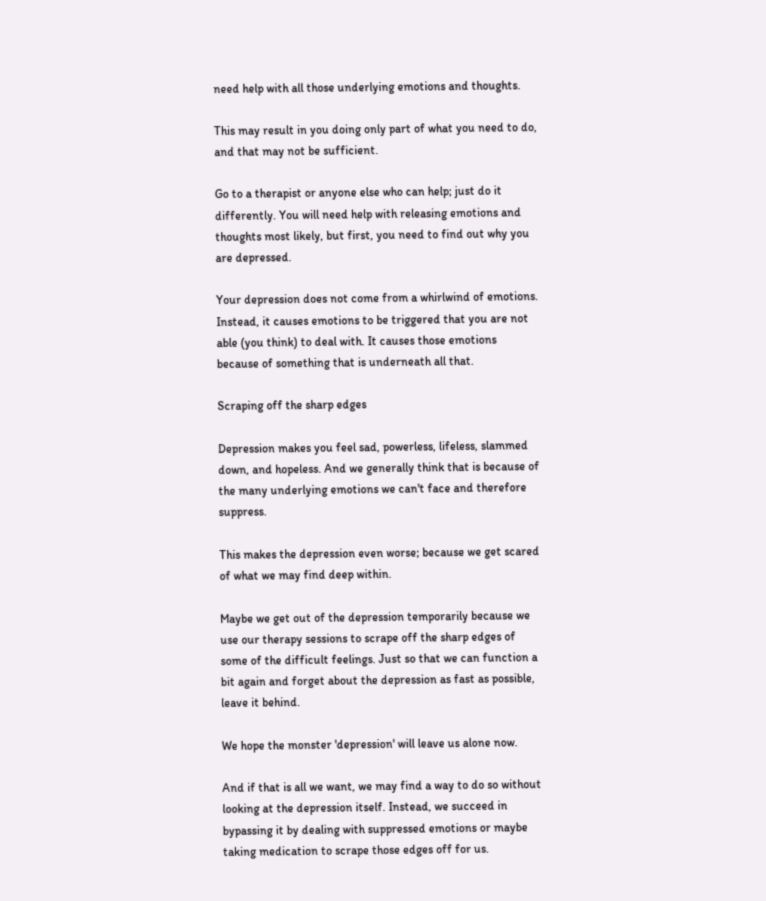need help with all those underlying emotions and thoughts.

This may result in you doing only part of what you need to do, and that may not be sufficient.

Go to a therapist or anyone else who can help; just do it differently. You will need help with releasing emotions and thoughts most likely, but first, you need to find out why you are depressed.

Your depression does not come from a whirlwind of emotions. Instead, it causes emotions to be triggered that you are not able (you think) to deal with. It causes those emotions because of something that is underneath all that.

Scraping off the sharp edges

Depression makes you feel sad, powerless, lifeless, slammed down, and hopeless. And we generally think that is because of the many underlying emotions we can't face and therefore suppress.

This makes the depression even worse; because we get scared of what we may find deep within.

Maybe we get out of the depression temporarily because we use our therapy sessions to scrape off the sharp edges of some of the difficult feelings. Just so that we can function a bit again and forget about the depression as fast as possible, leave it behind.

We hope the monster 'depression' will leave us alone now.

And if that is all we want, we may find a way to do so without looking at the depression itself. Instead, we succeed in bypassing it by dealing with suppressed emotions or maybe taking medication to scrape those edges off for us.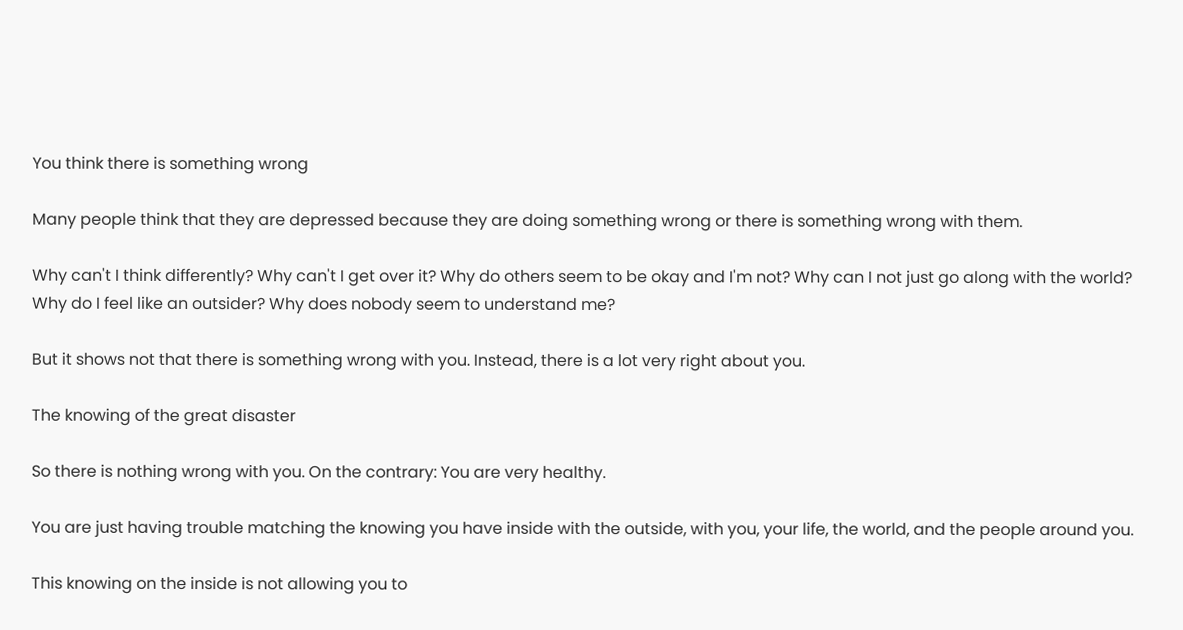You think there is something wrong

Many people think that they are depressed because they are doing something wrong or there is something wrong with them.

Why can't I think differently? Why can't I get over it? Why do others seem to be okay and I'm not? Why can I not just go along with the world? Why do I feel like an outsider? Why does nobody seem to understand me?

But it shows not that there is something wrong with you. Instead, there is a lot very right about you.

The knowing of the great disaster

So there is nothing wrong with you. On the contrary: You are very healthy.

You are just having trouble matching the knowing you have inside with the outside, with you, your life, the world, and the people around you.

This knowing on the inside is not allowing you to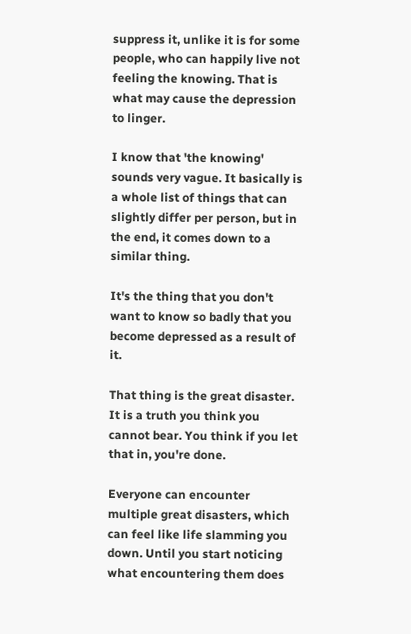suppress it, unlike it is for some people, who can happily live not feeling the knowing. That is what may cause the depression to linger.

I know that 'the knowing' sounds very vague. It basically is a whole list of things that can slightly differ per person, but in the end, it comes down to a similar thing.

It's the thing that you don't want to know so badly that you become depressed as a result of it.

That thing is the great disaster. It is a truth you think you cannot bear. You think if you let that in, you're done.

Everyone can encounter multiple great disasters, which can feel like life slamming you down. Until you start noticing what encountering them does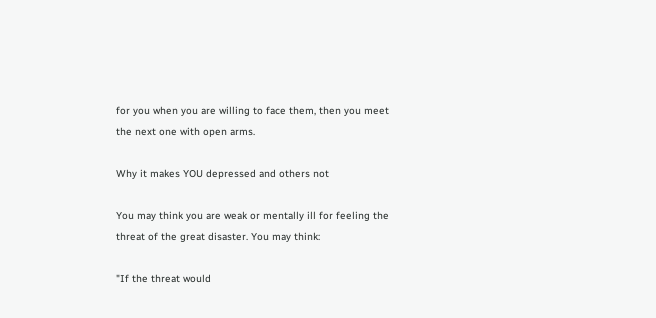for you when you are willing to face them, then you meet the next one with open arms.

Why it makes YOU depressed and others not

You may think you are weak or mentally ill for feeling the threat of the great disaster. You may think:

"If the threat would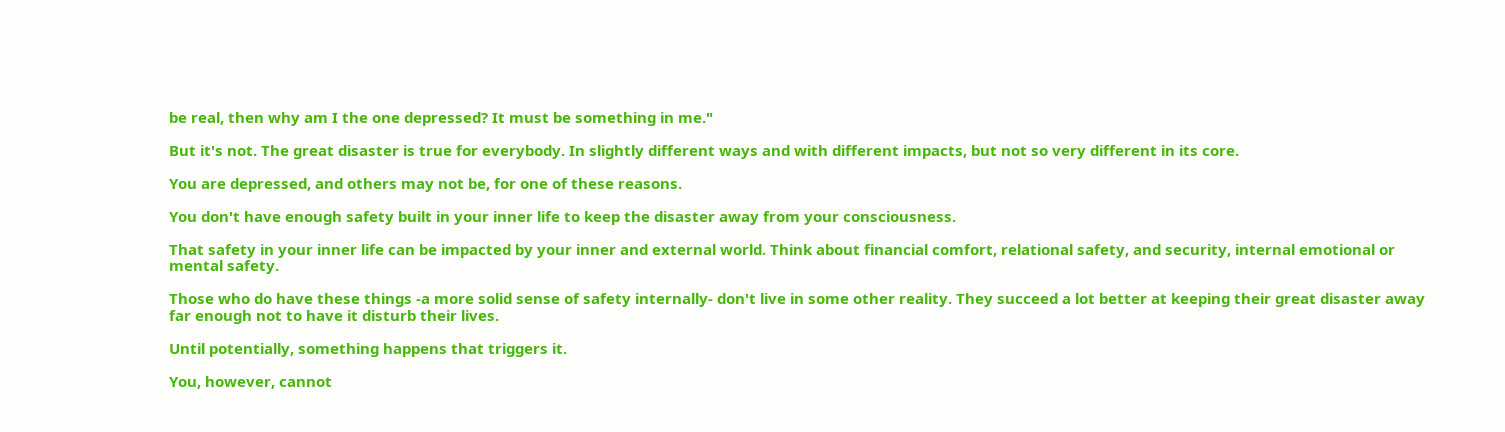be real, then why am I the one depressed? It must be something in me."

But it's not. The great disaster is true for everybody. In slightly different ways and with different impacts, but not so very different in its core.

You are depressed, and others may not be, for one of these reasons.

You don't have enough safety built in your inner life to keep the disaster away from your consciousness.

That safety in your inner life can be impacted by your inner and external world. Think about financial comfort, relational safety, and security, internal emotional or mental safety.

Those who do have these things -a more solid sense of safety internally- don't live in some other reality. They succeed a lot better at keeping their great disaster away far enough not to have it disturb their lives.

Until potentially, something happens that triggers it.

You, however, cannot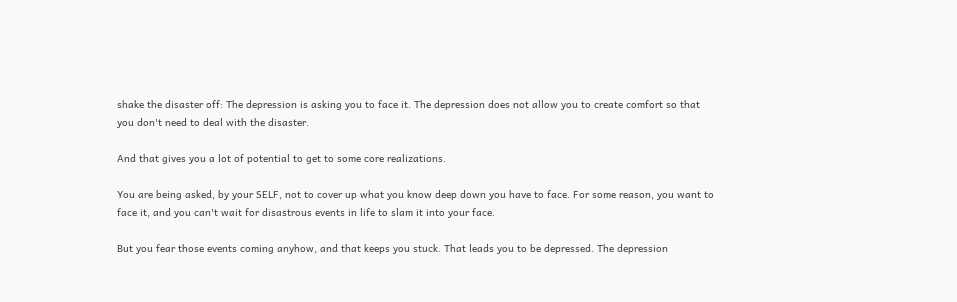shake the disaster off: The depression is asking you to face it. The depression does not allow you to create comfort so that you don't need to deal with the disaster.

And that gives you a lot of potential to get to some core realizations.

You are being asked, by your SELF, not to cover up what you know deep down you have to face. For some reason, you want to face it, and you can't wait for disastrous events in life to slam it into your face.

But you fear those events coming anyhow, and that keeps you stuck. That leads you to be depressed. The depression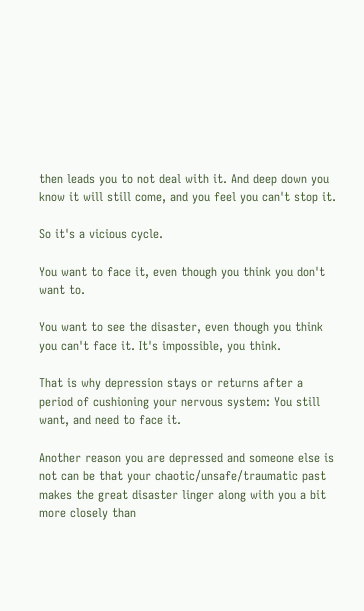then leads you to not deal with it. And deep down you know it will still come, and you feel you can't stop it.

So it's a vicious cycle.

You want to face it, even though you think you don't want to.

You want to see the disaster, even though you think you can't face it. It's impossible, you think.

That is why depression stays or returns after a period of cushioning your nervous system: You still want, and need to face it.

Another reason you are depressed and someone else is not can be that your chaotic/unsafe/traumatic past makes the great disaster linger along with you a bit more closely than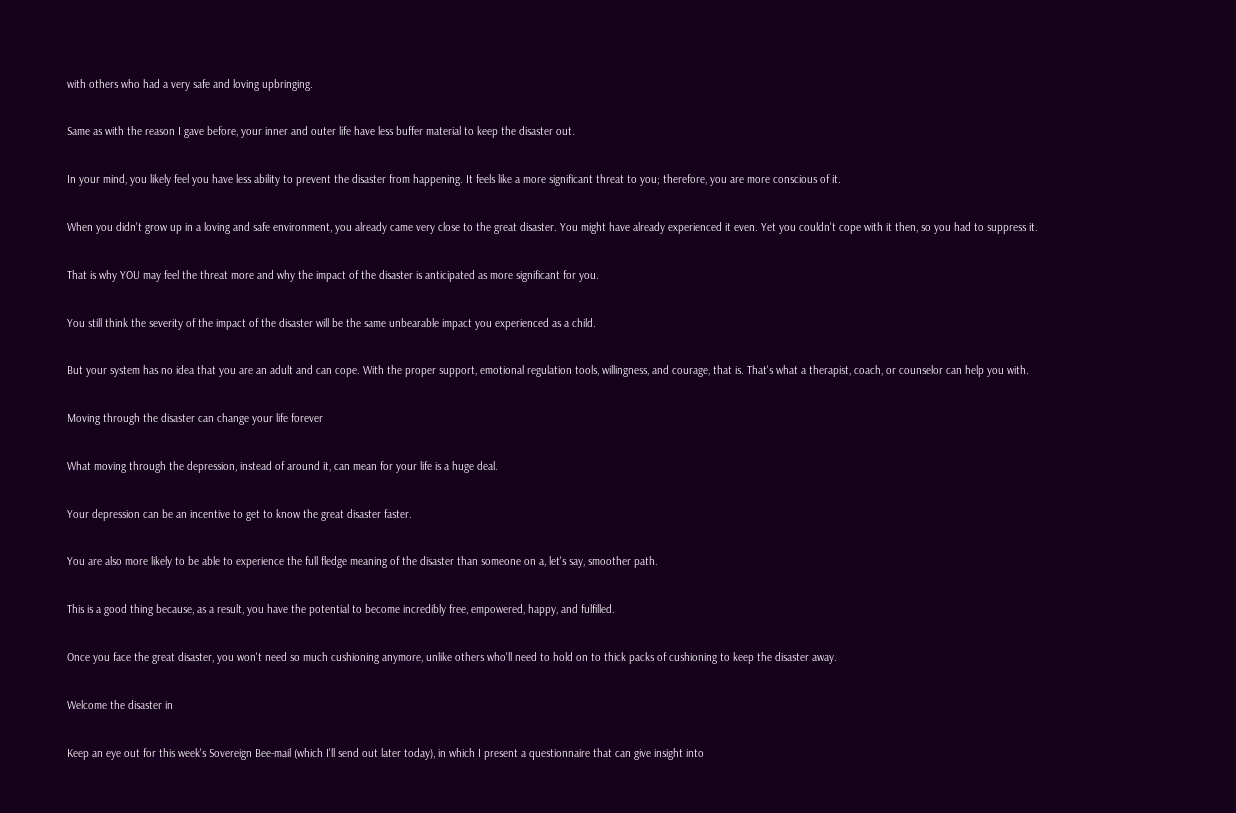with others who had a very safe and loving upbringing.

Same as with the reason I gave before, your inner and outer life have less buffer material to keep the disaster out.

In your mind, you likely feel you have less ability to prevent the disaster from happening. It feels like a more significant threat to you; therefore, you are more conscious of it.

When you didn't grow up in a loving and safe environment, you already came very close to the great disaster. You might have already experienced it even. Yet you couldn't cope with it then, so you had to suppress it.

That is why YOU may feel the threat more and why the impact of the disaster is anticipated as more significant for you.

You still think the severity of the impact of the disaster will be the same unbearable impact you experienced as a child.

But your system has no idea that you are an adult and can cope. With the proper support, emotional regulation tools, willingness, and courage, that is. That's what a therapist, coach, or counselor can help you with.

Moving through the disaster can change your life forever

What moving through the depression, instead of around it, can mean for your life is a huge deal.

Your depression can be an incentive to get to know the great disaster faster.

You are also more likely to be able to experience the full fledge meaning of the disaster than someone on a, let's say, smoother path.

This is a good thing because, as a result, you have the potential to become incredibly free, empowered, happy, and fulfilled.

Once you face the great disaster, you won't need so much cushioning anymore, unlike others who'll need to hold on to thick packs of cushioning to keep the disaster away.

Welcome the disaster in

Keep an eye out for this week's Sovereign Bee-mail (which I'll send out later today), in which I present a questionnaire that can give insight into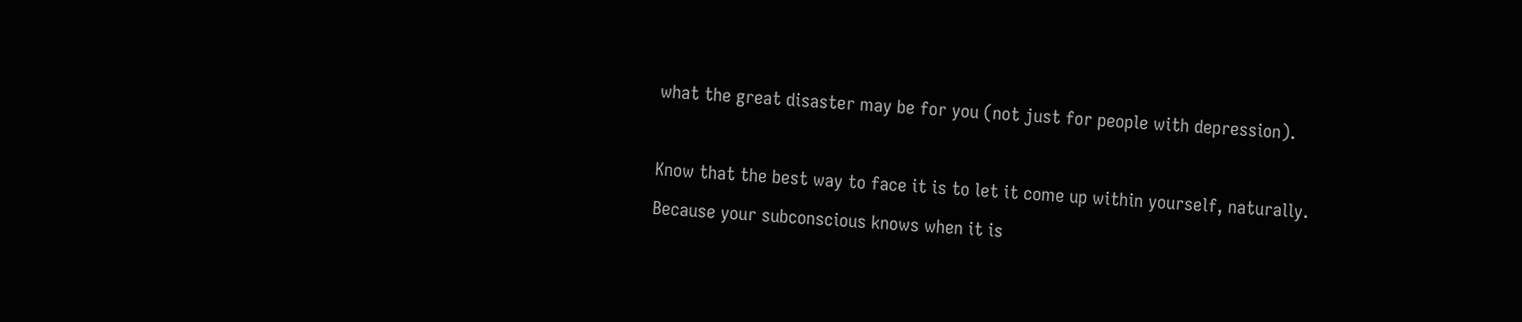what the great disaster may be for you (not just for people with depression).

Know that the best way to face it is to let it come up within yourself, naturally. Because your subconscious knows when it is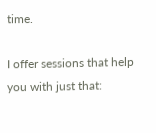time.

I offer sessions that help you with just that: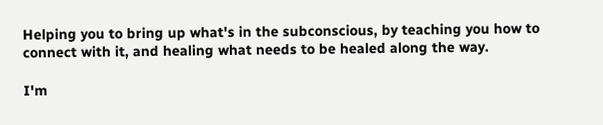Helping you to bring up what's in the subconscious, by teaching you how to connect with it, and healing what needs to be healed along the way.

I'm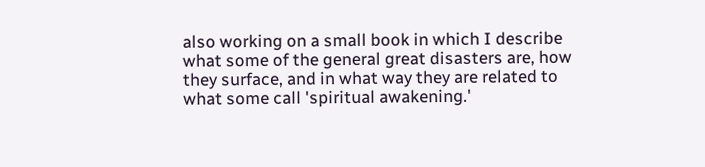also working on a small book in which I describe what some of the general great disasters are, how they surface, and in what way they are related to what some call 'spiritual awakening.'